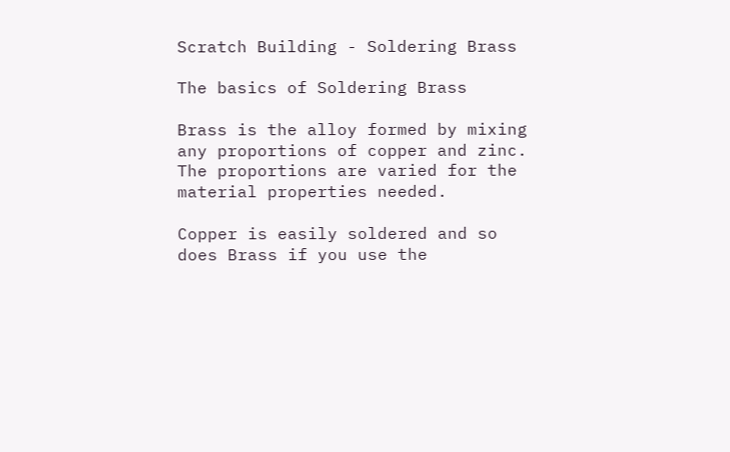Scratch Building - Soldering Brass

The basics of Soldering Brass

Brass is the alloy formed by mixing any proportions of copper and zinc. The proportions are varied for the material properties needed.

Copper is easily soldered and so does Brass if you use the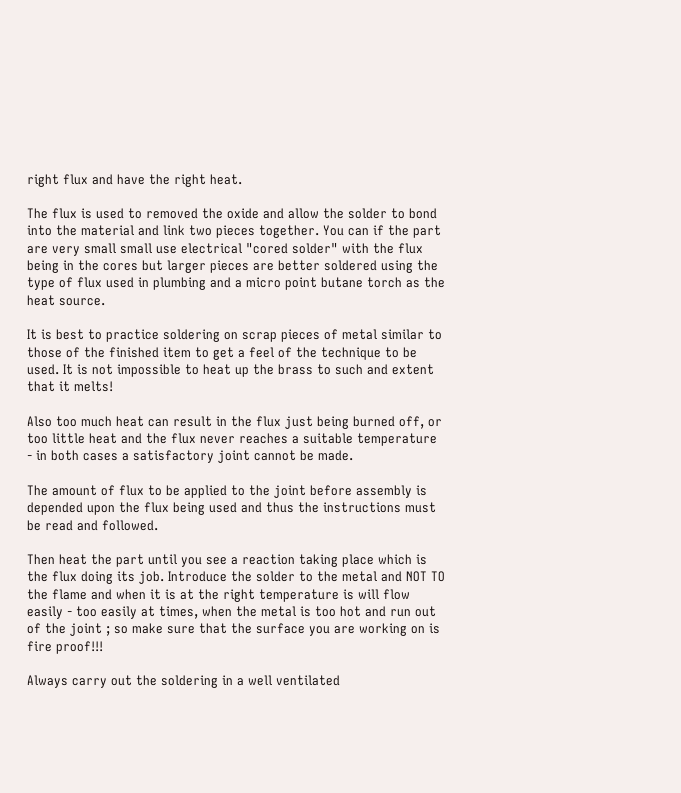right flux and have the right heat.

The flux is used to removed the oxide and allow the solder to bond into the material and link two pieces together. You can if the part are very small small use electrical "cored solder" with the flux being in the cores but larger pieces are better soldered using the type of flux used in plumbing and a micro point butane torch as the heat source.

It is best to practice soldering on scrap pieces of metal similar to those of the finished item to get a feel of the technique to be used. It is not impossible to heat up the brass to such and extent that it melts!

Also too much heat can result in the flux just being burned off, or too little heat and the flux never reaches a suitable temperature - in both cases a satisfactory joint cannot be made.

The amount of flux to be applied to the joint before assembly is depended upon the flux being used and thus the instructions must be read and followed.

Then heat the part until you see a reaction taking place which is the flux doing its job. Introduce the solder to the metal and NOT TO the flame and when it is at the right temperature is will flow easily - too easily at times, when the metal is too hot and run out of the joint ; so make sure that the surface you are working on is fire proof!!!

Always carry out the soldering in a well ventilated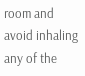room and avoid inhaling any of the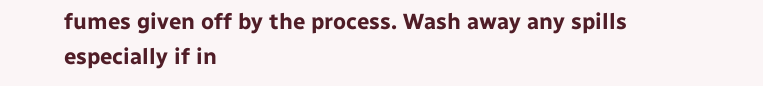fumes given off by the process. Wash away any spills especially if in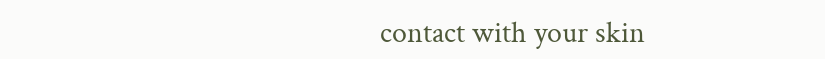contact with your skin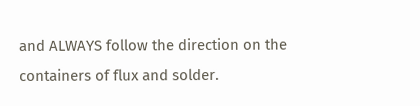and ALWAYS follow the direction on the containers of flux and solder.